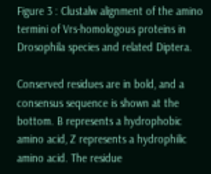Figure 3 : Clustalw alignment of the amino termini of Vrs-homologous proteins in Drosophila species and related Diptera.

Conserved residues are in bold, and a consensus sequence is shown at the bottom. B represents a hydrophobic amino acid, Z represents a hydrophilic amino acid. The residue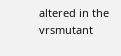altered in the vrsmutant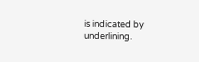is indicated by underlining.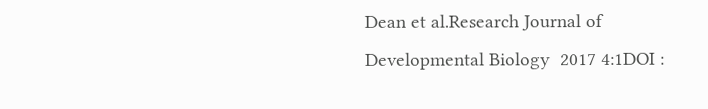Dean et al.Research Journal of Developmental Biology  2017 4:1DOI :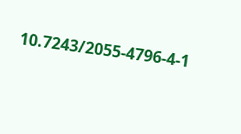10.7243/2055-4796-4-1